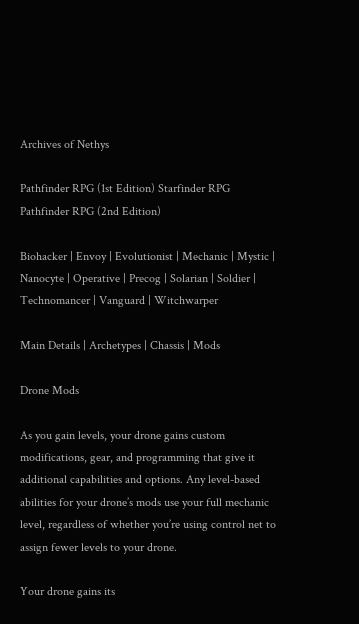Archives of Nethys

Pathfinder RPG (1st Edition) Starfinder RPG Pathfinder RPG (2nd Edition)

Biohacker | Envoy | Evolutionist | Mechanic | Mystic | Nanocyte | Operative | Precog | Solarian | Soldier | Technomancer | Vanguard | Witchwarper

Main Details | Archetypes | Chassis | Mods

Drone Mods

As you gain levels, your drone gains custom modifications, gear, and programming that give it additional capabilities and options. Any level-based abilities for your drone’s mods use your full mechanic level, regardless of whether you’re using control net to assign fewer levels to your drone.

Your drone gains its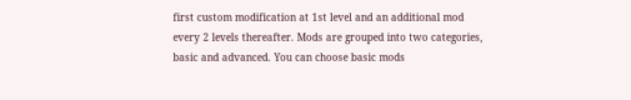first custom modification at 1st level and an additional mod every 2 levels thereafter. Mods are grouped into two categories, basic and advanced. You can choose basic mods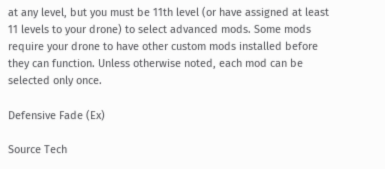at any level, but you must be 11th level (or have assigned at least 11 levels to your drone) to select advanced mods. Some mods require your drone to have other custom mods installed before they can function. Unless otherwise noted, each mod can be selected only once.

Defensive Fade (Ex)

Source Tech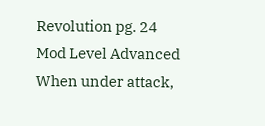Revolution pg. 24
Mod Level Advanced
When under attack,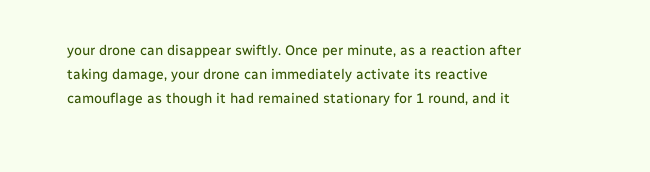your drone can disappear swiftly. Once per minute, as a reaction after taking damage, your drone can immediately activate its reactive camouflage as though it had remained stationary for 1 round, and it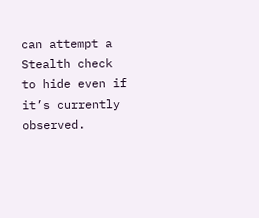can attempt a Stealth check to hide even if it’s currently observed.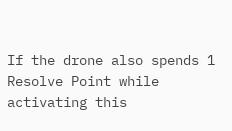If the drone also spends 1 Resolve Point while activating this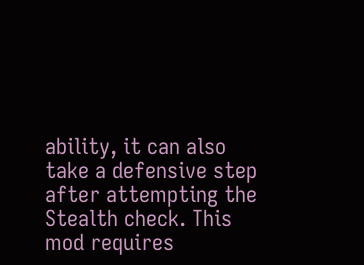ability, it can also take a defensive step after attempting the Stealth check. This mod requires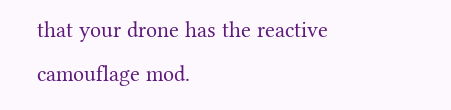that your drone has the reactive camouflage mod.